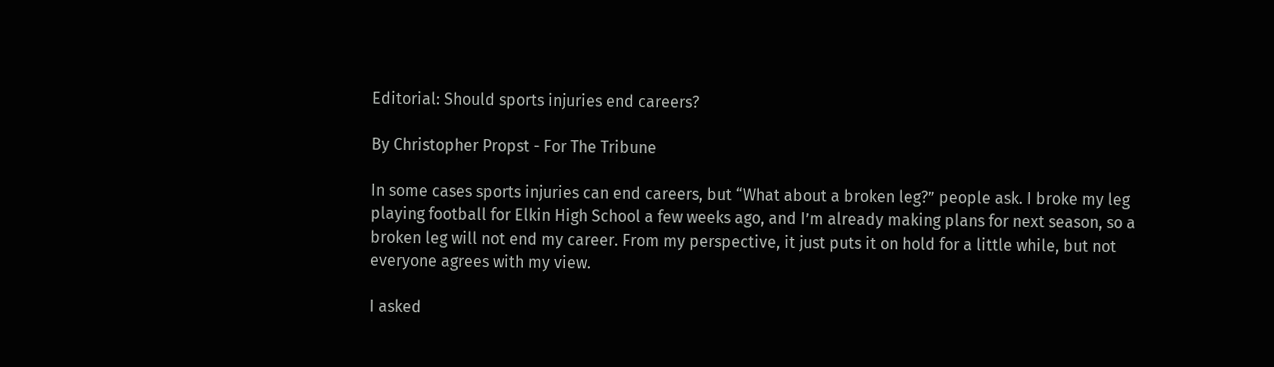Editorial: Should sports injuries end careers?

By Christopher Propst - For The Tribune

In some cases sports injuries can end careers, but “What about a broken leg?” people ask. I broke my leg playing football for Elkin High School a few weeks ago, and I’m already making plans for next season, so a broken leg will not end my career. From my perspective, it just puts it on hold for a little while, but not everyone agrees with my view.

I asked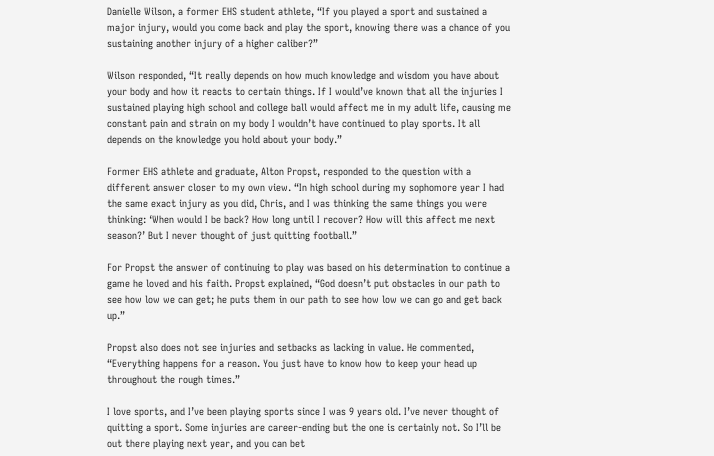Danielle Wilson, a former EHS student athlete, “If you played a sport and sustained a major injury, would you come back and play the sport, knowing there was a chance of you sustaining another injury of a higher caliber?”

Wilson responded, “It really depends on how much knowledge and wisdom you have about your body and how it reacts to certain things. If I would’ve known that all the injuries I sustained playing high school and college ball would affect me in my adult life, causing me constant pain and strain on my body I wouldn’t have continued to play sports. It all depends on the knowledge you hold about your body.”

Former EHS athlete and graduate, Alton Propst, responded to the question with a different answer closer to my own view. “In high school during my sophomore year I had the same exact injury as you did, Chris, and I was thinking the same things you were thinking: ‘When would I be back? How long until I recover? How will this affect me next season?’ But I never thought of just quitting football.”

For Propst the answer of continuing to play was based on his determination to continue a game he loved and his faith. Propst explained, “God doesn’t put obstacles in our path to see how low we can get; he puts them in our path to see how low we can go and get back up.”

Propst also does not see injuries and setbacks as lacking in value. He commented, “Everything happens for a reason. You just have to know how to keep your head up throughout the rough times.”

I love sports, and I’ve been playing sports since I was 9 years old. I’ve never thought of quitting a sport. Some injuries are career-ending but the one is certainly not. So I’ll be out there playing next year, and you can bet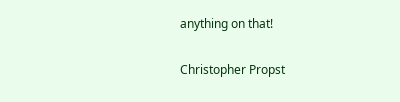anything on that!

Christopher Propst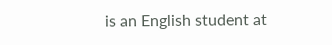is an English student at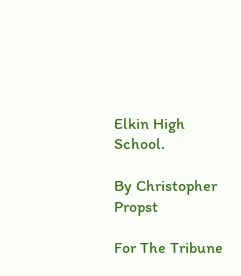Elkin High School.

By Christopher Propst

For The Tribune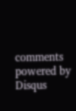comments powered by Disqus